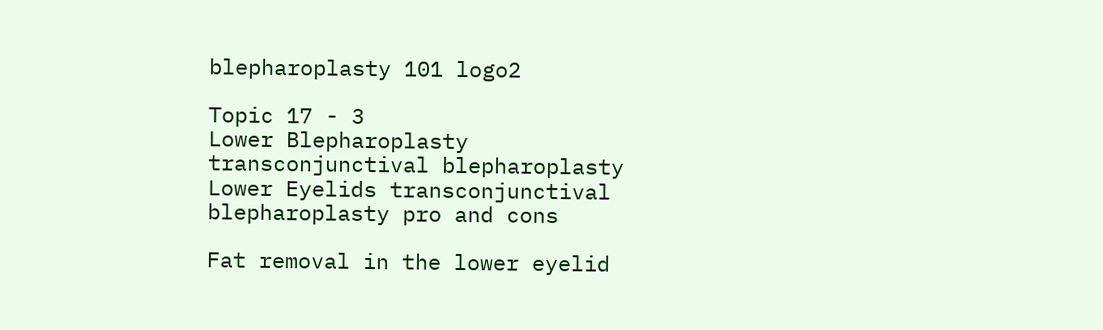blepharoplasty 101 logo2

Topic 17 - 3
Lower Blepharoplasty
transconjunctival blepharoplasty Lower Eyelids transconjunctival blepharoplasty pro and cons

Fat removal in the lower eyelid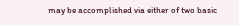may be accomplished via either of two basic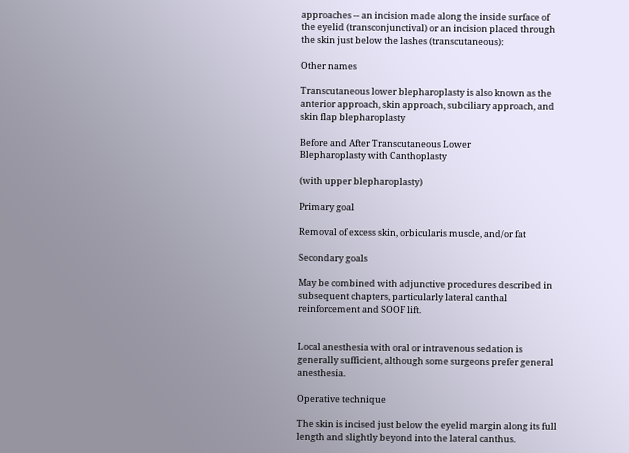approaches -- an incision made along the inside surface of the eyelid (transconjunctival) or an incision placed through the skin just below the lashes (transcutaneous):

Other names

Transcutaneous lower blepharoplasty is also known as the anterior approach, skin approach, subciliary approach, and skin flap blepharoplasty

Before and After Transcutaneous Lower
Blepharoplasty with Canthoplasty

(with upper blepharoplasty)

Primary goal

Removal of excess skin, orbicularis muscle, and/or fat

Secondary goals

May be combined with adjunctive procedures described in subsequent chapters, particularly lateral canthal reinforcement and SOOF lift.


Local anesthesia with oral or intravenous sedation is generally sufficient, although some surgeons prefer general anesthesia.

Operative technique

The skin is incised just below the eyelid margin along its full length and slightly beyond into the lateral canthus.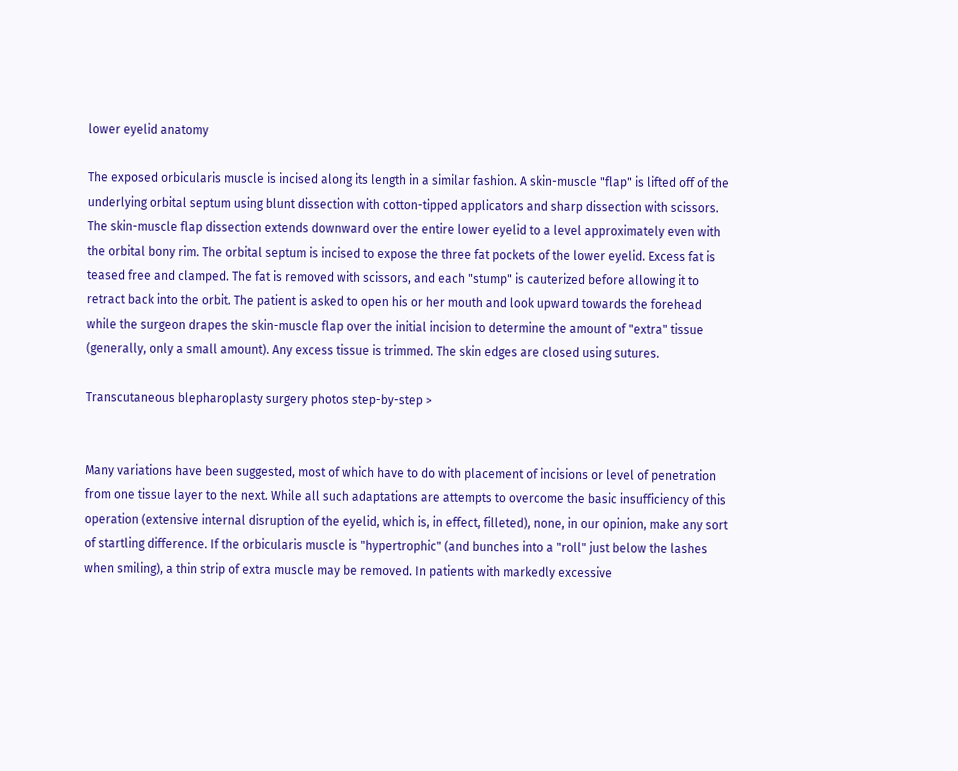lower eyelid anatomy

The exposed orbicularis muscle is incised along its length in a similar fashion. A skin-muscle "flap" is lifted off of the underlying orbital septum using blunt dissection with cotton-tipped applicators and sharp dissection with scissors. The skin-muscle flap dissection extends downward over the entire lower eyelid to a level approximately even with the orbital bony rim. The orbital septum is incised to expose the three fat pockets of the lower eyelid. Excess fat is teased free and clamped. The fat is removed with scissors, and each "stump" is cauterized before allowing it to retract back into the orbit. The patient is asked to open his or her mouth and look upward towards the forehead while the surgeon drapes the skin-muscle flap over the initial incision to determine the amount of "extra" tissue (generally, only a small amount). Any excess tissue is trimmed. The skin edges are closed using sutures.

Transcutaneous blepharoplasty surgery photos step-by-step >


Many variations have been suggested, most of which have to do with placement of incisions or level of penetration from one tissue layer to the next. While all such adaptations are attempts to overcome the basic insufficiency of this operation (extensive internal disruption of the eyelid, which is, in effect, filleted), none, in our opinion, make any sort of startling difference. If the orbicularis muscle is "hypertrophic" (and bunches into a "roll" just below the lashes when smiling), a thin strip of extra muscle may be removed. In patients with markedly excessive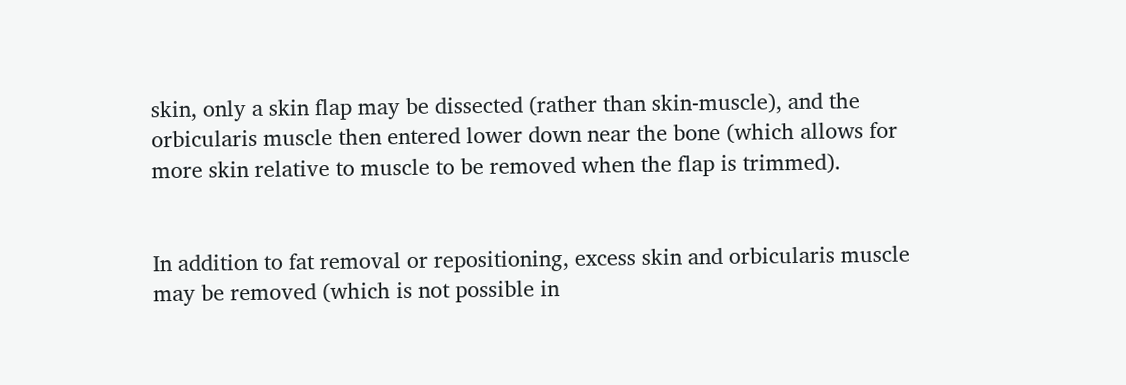skin, only a skin flap may be dissected (rather than skin-muscle), and the orbicularis muscle then entered lower down near the bone (which allows for more skin relative to muscle to be removed when the flap is trimmed).


In addition to fat removal or repositioning, excess skin and orbicularis muscle may be removed (which is not possible in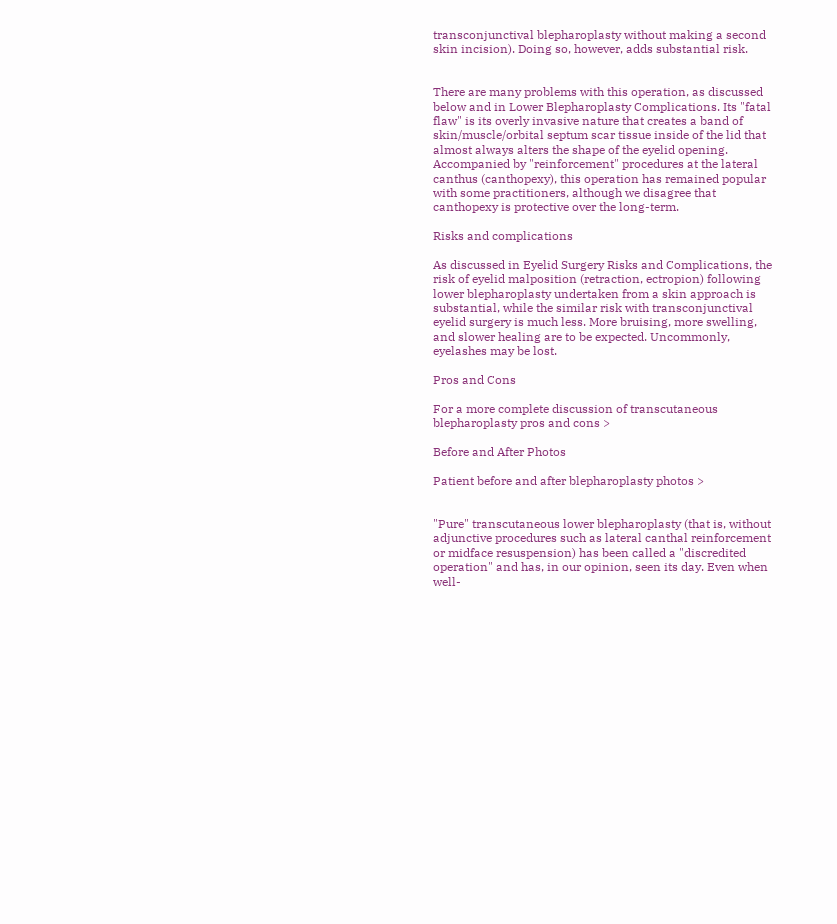transconjunctival blepharoplasty without making a second skin incision). Doing so, however, adds substantial risk.


There are many problems with this operation, as discussed below and in Lower Blepharoplasty Complications. Its "fatal flaw" is its overly invasive nature that creates a band of skin/muscle/orbital septum scar tissue inside of the lid that almost always alters the shape of the eyelid opening. Accompanied by "reinforcement" procedures at the lateral canthus (canthopexy), this operation has remained popular with some practitioners, although we disagree that canthopexy is protective over the long-term.

Risks and complications

As discussed in Eyelid Surgery Risks and Complications, the risk of eyelid malposition (retraction, ectropion) following lower blepharoplasty undertaken from a skin approach is substantial, while the similar risk with transconjunctival eyelid surgery is much less. More bruising, more swelling, and slower healing are to be expected. Uncommonly, eyelashes may be lost.

Pros and Cons

For a more complete discussion of transcutaneous blepharoplasty pros and cons >

Before and After Photos

Patient before and after blepharoplasty photos >


"Pure" transcutaneous lower blepharoplasty (that is, without adjunctive procedures such as lateral canthal reinforcement or midface resuspension) has been called a "discredited operation" and has, in our opinion, seen its day. Even when well-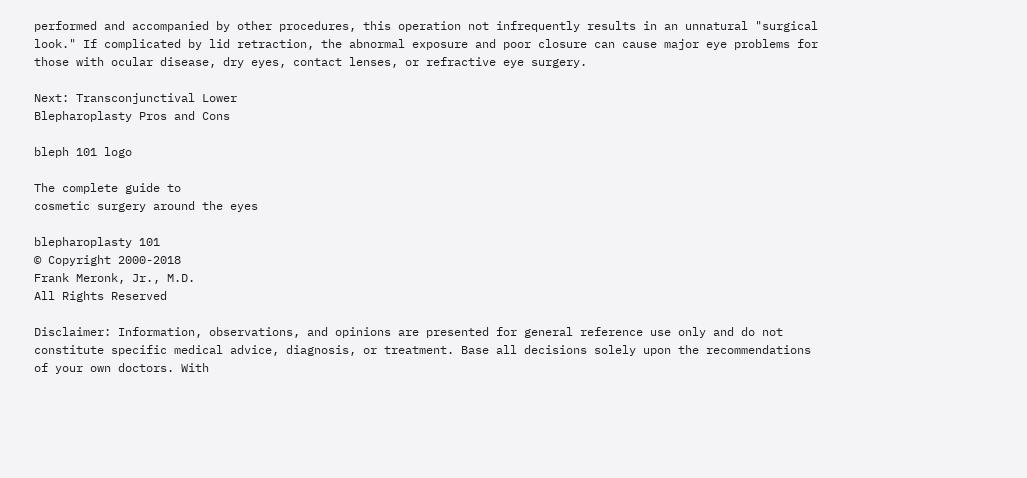performed and accompanied by other procedures, this operation not infrequently results in an unnatural "surgical look." If complicated by lid retraction, the abnormal exposure and poor closure can cause major eye problems for those with ocular disease, dry eyes, contact lenses, or refractive eye surgery.

Next: Transconjunctival Lower
Blepharoplasty Pros and Cons

bleph 101 logo

The complete guide to
cosmetic surgery around the eyes

blepharoplasty 101
© Copyright 2000-2018
Frank Meronk, Jr., M.D.
All Rights Reserved

Disclaimer: Information, observations, and opinions are presented for general reference use only and do not constitute specific medical advice, diagnosis, or treatment. Base all decisions solely upon the recommendations of your own doctors. With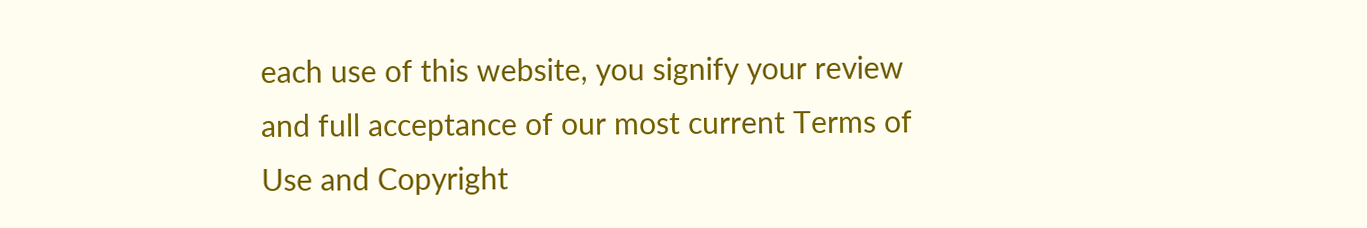each use of this website, you signify your review and full acceptance of our most current Terms of Use and Copyright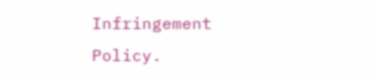Infringement Policy.